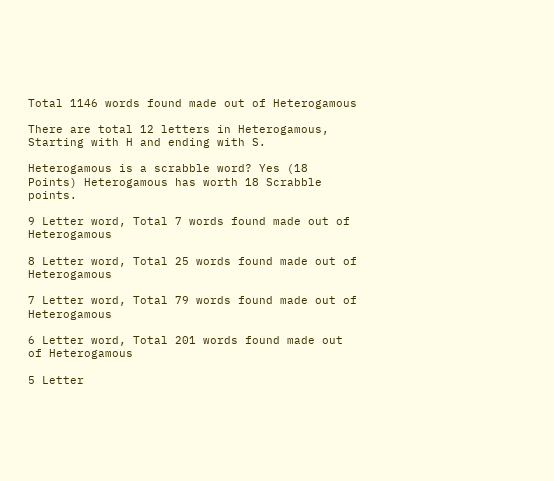Total 1146 words found made out of Heterogamous

There are total 12 letters in Heterogamous, Starting with H and ending with S.

Heterogamous is a scrabble word? Yes (18 Points) Heterogamous has worth 18 Scrabble points.

9 Letter word, Total 7 words found made out of Heterogamous

8 Letter word, Total 25 words found made out of Heterogamous

7 Letter word, Total 79 words found made out of Heterogamous

6 Letter word, Total 201 words found made out of Heterogamous

5 Letter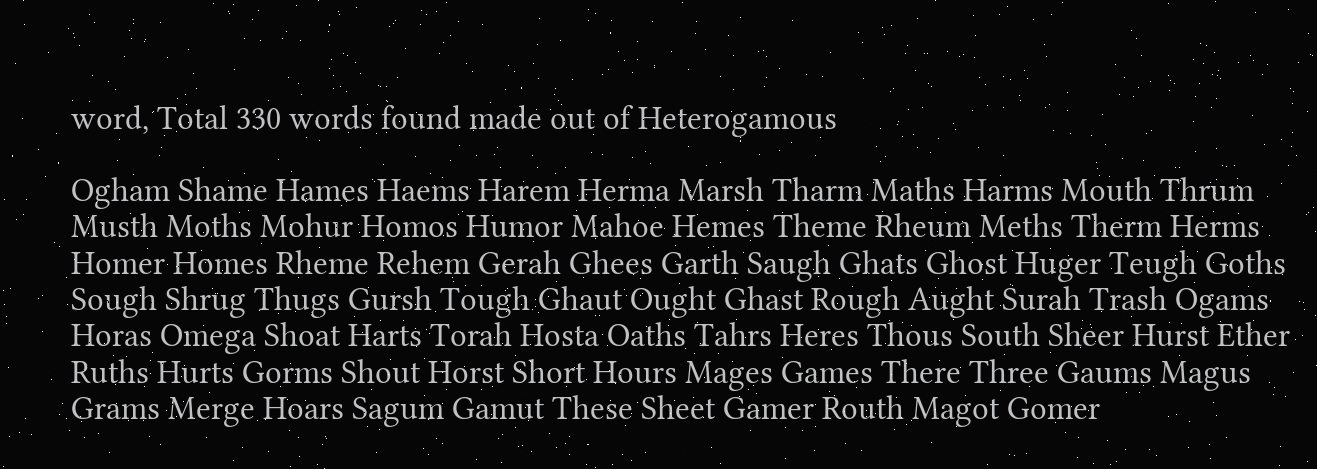word, Total 330 words found made out of Heterogamous

Ogham Shame Hames Haems Harem Herma Marsh Tharm Maths Harms Mouth Thrum Musth Moths Mohur Homos Humor Mahoe Hemes Theme Rheum Meths Therm Herms Homer Homes Rheme Rehem Gerah Ghees Garth Saugh Ghats Ghost Huger Teugh Goths Sough Shrug Thugs Gursh Tough Ghaut Ought Ghast Rough Aught Surah Trash Ogams Horas Omega Shoat Harts Torah Hosta Oaths Tahrs Heres Thous South Sheer Hurst Ether Ruths Hurts Gorms Shout Horst Short Hours Mages Games There Three Gaums Magus Grams Merge Hoars Sagum Gamut These Sheet Gamer Routh Magot Gomer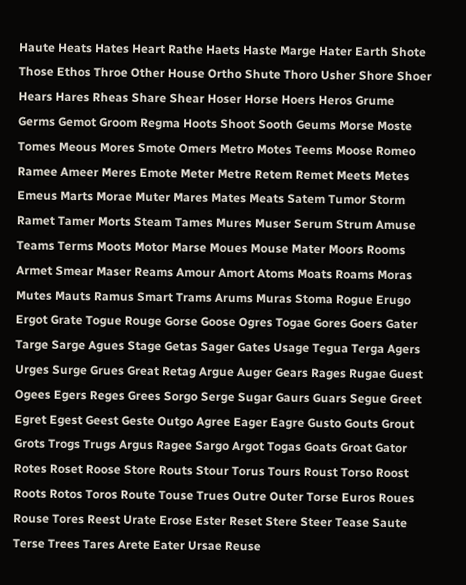Haute Heats Hates Heart Rathe Haets Haste Marge Hater Earth Shote Those Ethos Throe Other House Ortho Shute Thoro Usher Shore Shoer Hears Hares Rheas Share Shear Hoser Horse Hoers Heros Grume Germs Gemot Groom Regma Hoots Shoot Sooth Geums Morse Moste Tomes Meous Mores Smote Omers Metro Motes Teems Moose Romeo Ramee Ameer Meres Emote Meter Metre Retem Remet Meets Metes Emeus Marts Morae Muter Mares Mates Meats Satem Tumor Storm Ramet Tamer Morts Steam Tames Mures Muser Serum Strum Amuse Teams Terms Moots Motor Marse Moues Mouse Mater Moors Rooms Armet Smear Maser Reams Amour Amort Atoms Moats Roams Moras Mutes Mauts Ramus Smart Trams Arums Muras Stoma Rogue Erugo Ergot Grate Togue Rouge Gorse Goose Ogres Togae Gores Goers Gater Targe Sarge Agues Stage Getas Sager Gates Usage Tegua Terga Agers Urges Surge Grues Great Retag Argue Auger Gears Rages Rugae Guest Ogees Egers Reges Grees Sorgo Serge Sugar Gaurs Guars Segue Greet Egret Egest Geest Geste Outgo Agree Eager Eagre Gusto Gouts Grout Grots Trogs Trugs Argus Ragee Sargo Argot Togas Goats Groat Gator Rotes Roset Roose Store Routs Stour Torus Tours Roust Torso Roost Roots Rotos Toros Route Touse Trues Outre Outer Torse Euros Roues Rouse Tores Reest Urate Erose Ester Reset Stere Steer Tease Saute Terse Trees Tares Arete Eater Ursae Reuse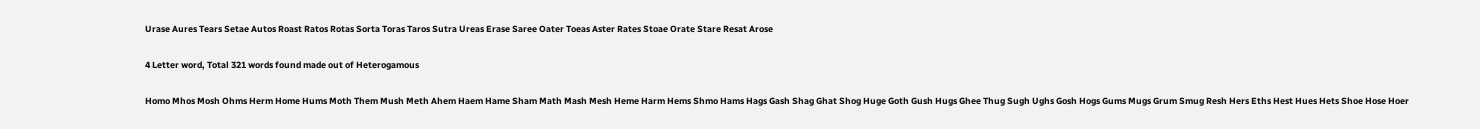Urase Aures Tears Setae Autos Roast Ratos Rotas Sorta Toras Taros Sutra Ureas Erase Saree Oater Toeas Aster Rates Stoae Orate Stare Resat Arose

4 Letter word, Total 321 words found made out of Heterogamous

Homo Mhos Mosh Ohms Herm Home Hums Moth Them Mush Meth Ahem Haem Hame Sham Math Mash Mesh Heme Harm Hems Shmo Hams Hags Gash Shag Ghat Shog Huge Goth Gush Hugs Ghee Thug Sugh Ughs Gosh Hogs Gums Mugs Grum Smug Resh Hers Eths Hest Hues Hets Shoe Hose Hoer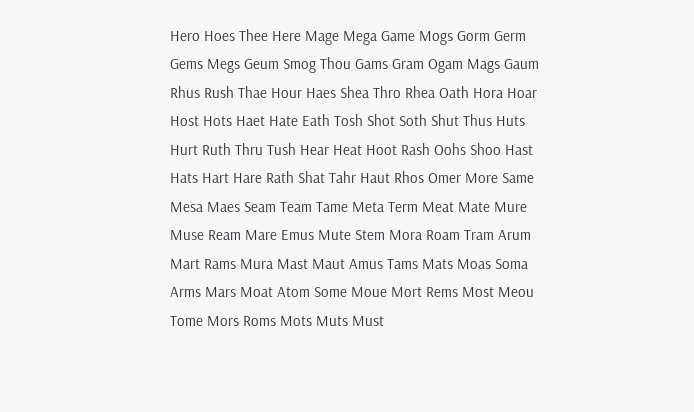Hero Hoes Thee Here Mage Mega Game Mogs Gorm Germ Gems Megs Geum Smog Thou Gams Gram Ogam Mags Gaum Rhus Rush Thae Hour Haes Shea Thro Rhea Oath Hora Hoar Host Hots Haet Hate Eath Tosh Shot Soth Shut Thus Huts Hurt Ruth Thru Tush Hear Heat Hoot Rash Oohs Shoo Hast Hats Hart Hare Rath Shat Tahr Haut Rhos Omer More Same Mesa Maes Seam Team Tame Meta Term Meat Mate Mure Muse Ream Mare Emus Mute Stem Mora Roam Tram Arum Mart Rams Mura Mast Maut Amus Tams Mats Moas Soma Arms Mars Moat Atom Some Moue Mort Rems Most Meou Tome Mors Roms Mots Muts Must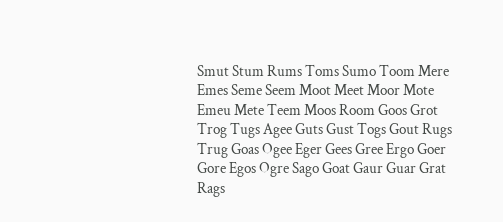Smut Stum Rums Toms Sumo Toom Mere Emes Seme Seem Moot Meet Moor Mote Emeu Mete Teem Moos Room Goos Grot Trog Tugs Agee Guts Gust Togs Gout Rugs Trug Goas Ogee Eger Gees Gree Ergo Goer Gore Egos Ogre Sago Goat Gaur Guar Grat Rags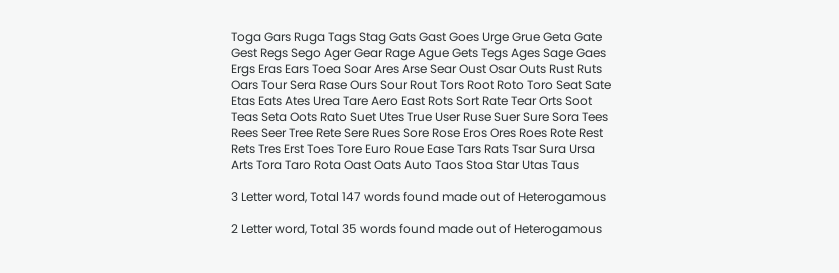Toga Gars Ruga Tags Stag Gats Gast Goes Urge Grue Geta Gate Gest Regs Sego Ager Gear Rage Ague Gets Tegs Ages Sage Gaes Ergs Eras Ears Toea Soar Ares Arse Sear Oust Osar Outs Rust Ruts Oars Tour Sera Rase Ours Sour Rout Tors Root Roto Toro Seat Sate Etas Eats Ates Urea Tare Aero East Rots Sort Rate Tear Orts Soot Teas Seta Oots Rato Suet Utes True User Ruse Suer Sure Sora Tees Rees Seer Tree Rete Sere Rues Sore Rose Eros Ores Roes Rote Rest Rets Tres Erst Toes Tore Euro Roue Ease Tars Rats Tsar Sura Ursa Arts Tora Taro Rota Oast Oats Auto Taos Stoa Star Utas Taus

3 Letter word, Total 147 words found made out of Heterogamous

2 Letter word, Total 35 words found made out of Heterogamous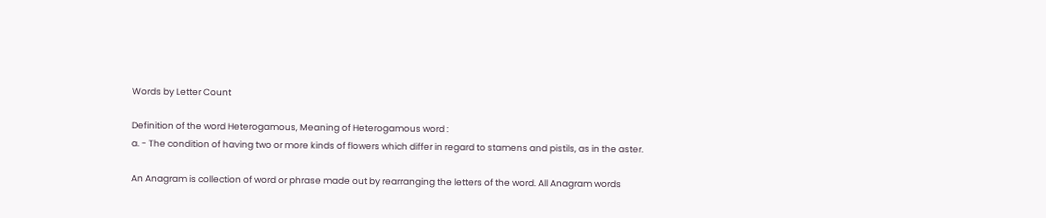Words by Letter Count

Definition of the word Heterogamous, Meaning of Heterogamous word :
a. - The condition of having two or more kinds of flowers which differ in regard to stamens and pistils, as in the aster.

An Anagram is collection of word or phrase made out by rearranging the letters of the word. All Anagram words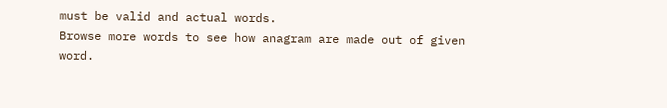must be valid and actual words.
Browse more words to see how anagram are made out of given word.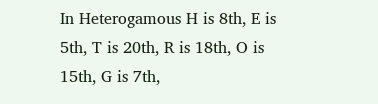In Heterogamous H is 8th, E is 5th, T is 20th, R is 18th, O is 15th, G is 7th,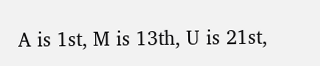A is 1st, M is 13th, U is 21st,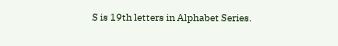S is 19th letters in Alphabet Series.